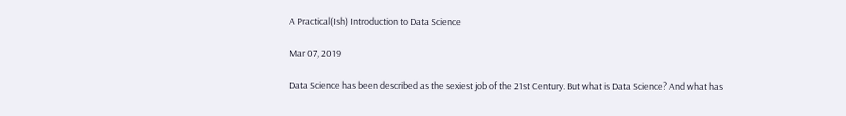A Practical(Ish) Introduction to Data Science

Mar 07, 2019

Data Science has been described as the sexiest job of the 21st Century. But what is Data Science? And what has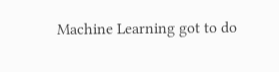Machine Learning got to do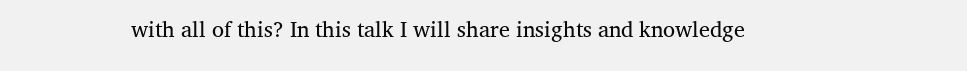with all of this? In this talk I will share insights and knowledge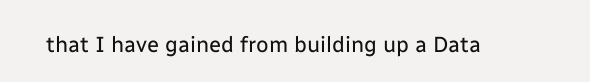that I have gained from building up a Data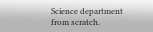Science department from scratch.